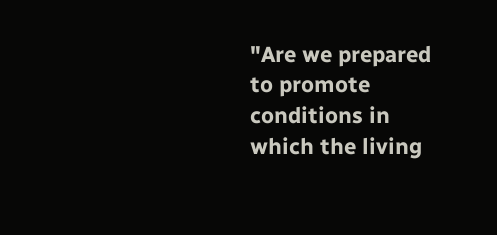"Are we prepared to promote conditions in which the living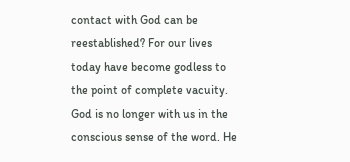contact with God can be reestablished? For our lives today have become godless to the point of complete vacuity. God is no longer with us in the conscious sense of the word. He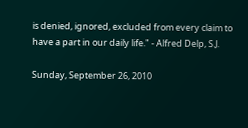is denied, ignored, excluded from every claim to have a part in our daily life." - Alfred Delp, S.J.

Sunday, September 26, 2010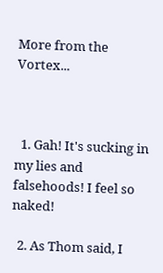More from the Vortex...



  1. Gah! It's sucking in my lies and falsehoods! I feel so naked!

  2. As Thom said, I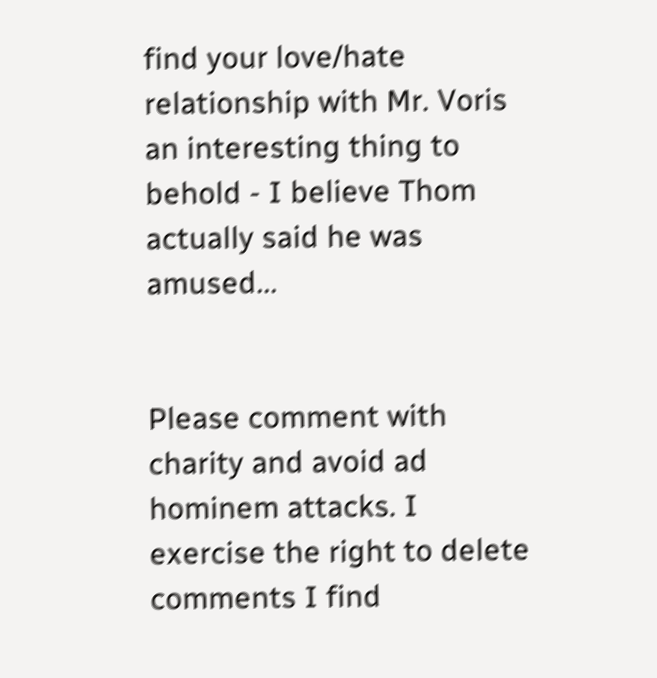find your love/hate relationship with Mr. Voris an interesting thing to behold - I believe Thom actually said he was amused...


Please comment with charity and avoid ad hominem attacks. I exercise the right to delete comments I find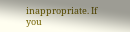inappropriate. If you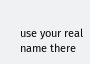use your real name there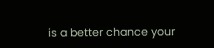is a better chance your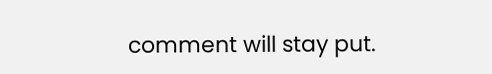comment will stay put.